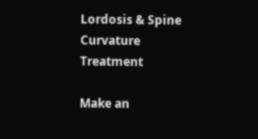Lordosis & Spine Curvature Treatment

Make an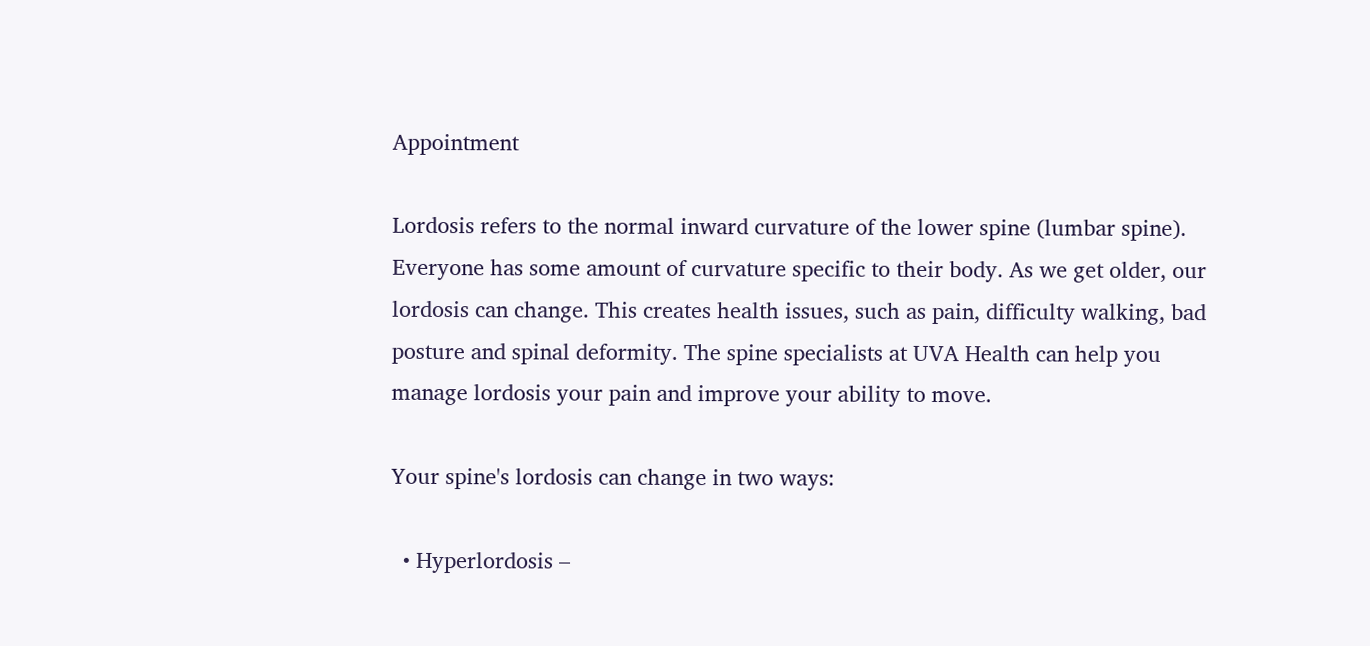Appointment

Lordosis refers to the normal inward curvature of the lower spine (lumbar spine). Everyone has some amount of curvature specific to their body. As we get older, our lordosis can change. This creates health issues, such as pain, difficulty walking, bad posture and spinal deformity. The spine specialists at UVA Health can help you manage lordosis your pain and improve your ability to move.

Your spine's lordosis can change in two ways:

  • Hyperlordosis –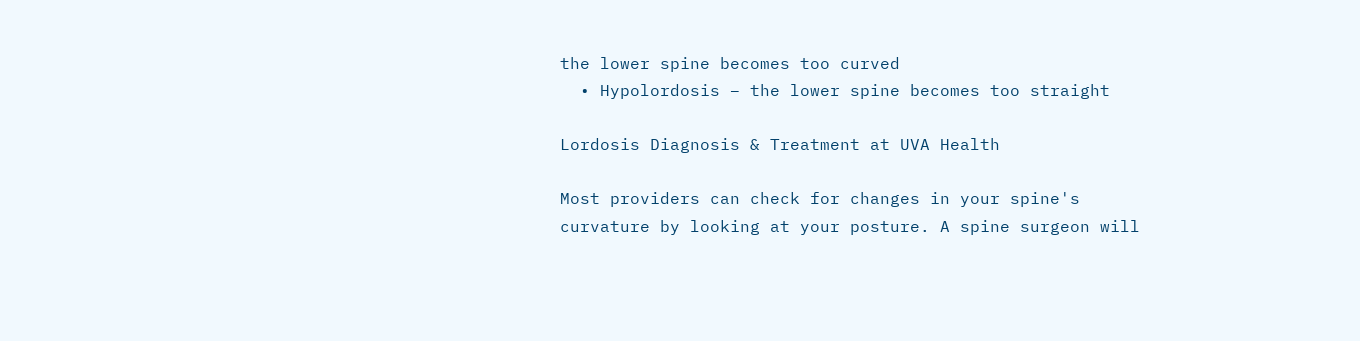the lower spine becomes too curved
  • Hypolordosis – the lower spine becomes too straight

Lordosis Diagnosis & Treatment at UVA Health

Most providers can check for changes in your spine's curvature by looking at your posture. A spine surgeon will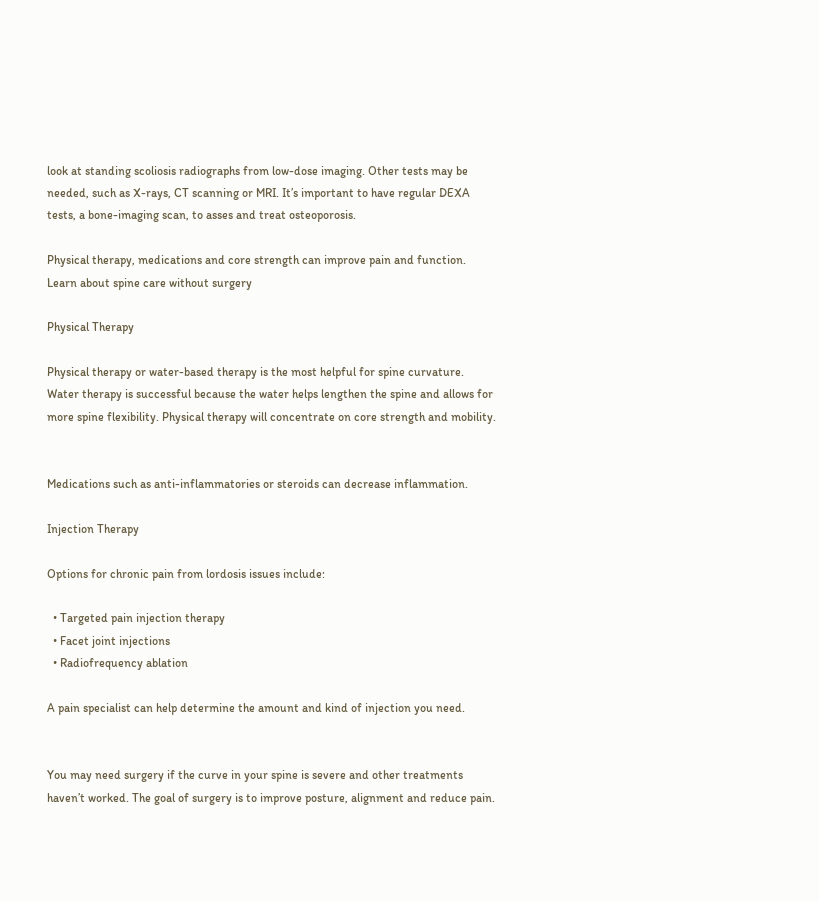look at standing scoliosis radiographs from low-dose imaging. Other tests may be needed, such as X-rays, CT scanning or MRI. It’s important to have regular DEXA tests, a bone-imaging scan, to asses and treat osteoporosis.

Physical therapy, medications and core strength can improve pain and function. Learn about spine care without surgery

Physical Therapy

Physical therapy or water-based therapy is the most helpful for spine curvature. Water therapy is successful because the water helps lengthen the spine and allows for more spine flexibility. Physical therapy will concentrate on core strength and mobility.


Medications such as anti-inflammatories or steroids can decrease inflammation.

Injection Therapy

Options for chronic pain from lordosis issues include:

  • Targeted pain injection therapy
  • Facet joint injections
  • Radiofrequency ablation

A pain specialist can help determine the amount and kind of injection you need.


You may need surgery if the curve in your spine is severe and other treatments haven’t worked. The goal of surgery is to improve posture, alignment and reduce pain.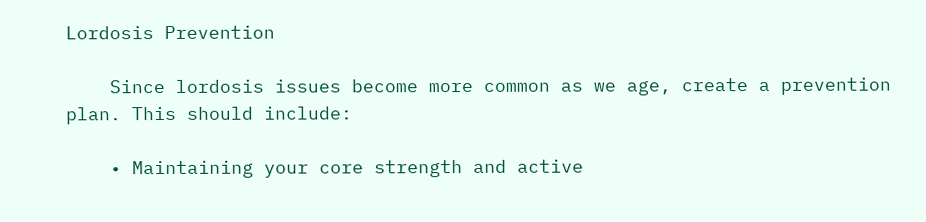Lordosis Prevention

    Since lordosis issues become more common as we age, create a prevention plan. This should include:

    • Maintaining your core strength and active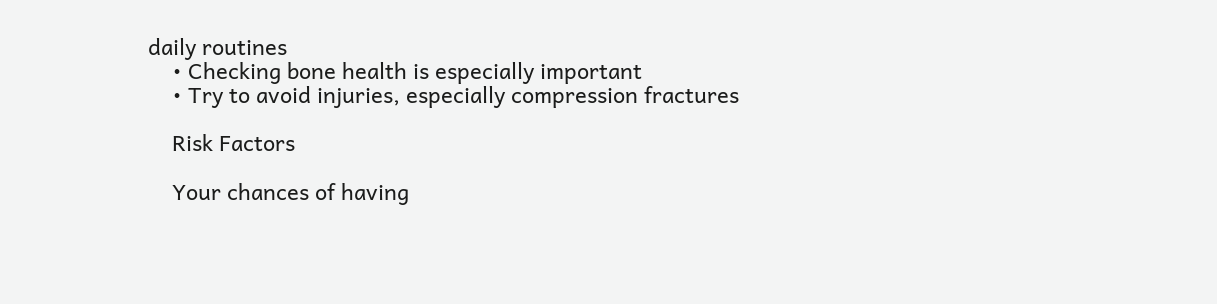daily routines
    • Checking bone health is especially important
    • Try to avoid injuries, especially compression fractures

    Risk Factors

    Your chances of having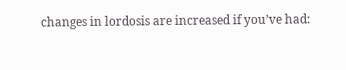changes in lordosis are increased if you’ve had: